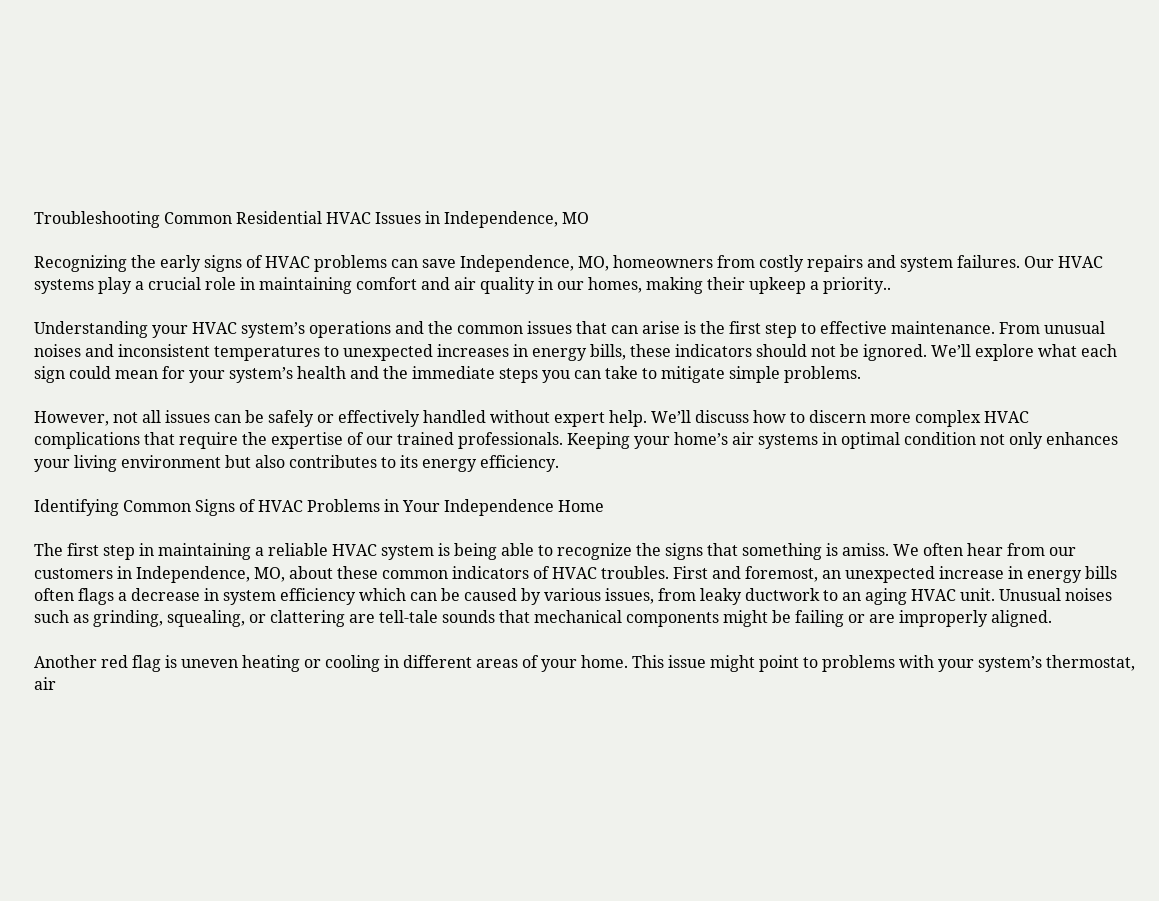Troubleshooting Common Residential HVAC Issues in Independence, MO

Recognizing the early signs of HVAC problems can save Independence, MO, homeowners from costly repairs and system failures. Our HVAC systems play a crucial role in maintaining comfort and air quality in our homes, making their upkeep a priority..

Understanding your HVAC system’s operations and the common issues that can arise is the first step to effective maintenance. From unusual noises and inconsistent temperatures to unexpected increases in energy bills, these indicators should not be ignored. We’ll explore what each sign could mean for your system’s health and the immediate steps you can take to mitigate simple problems.

However, not all issues can be safely or effectively handled without expert help. We’ll discuss how to discern more complex HVAC complications that require the expertise of our trained professionals. Keeping your home’s air systems in optimal condition not only enhances your living environment but also contributes to its energy efficiency.

Identifying Common Signs of HVAC Problems in Your Independence Home

The first step in maintaining a reliable HVAC system is being able to recognize the signs that something is amiss. We often hear from our customers in Independence, MO, about these common indicators of HVAC troubles. First and foremost, an unexpected increase in energy bills often flags a decrease in system efficiency which can be caused by various issues, from leaky ductwork to an aging HVAC unit. Unusual noises such as grinding, squealing, or clattering are tell-tale sounds that mechanical components might be failing or are improperly aligned.

Another red flag is uneven heating or cooling in different areas of your home. This issue might point to problems with your system’s thermostat, air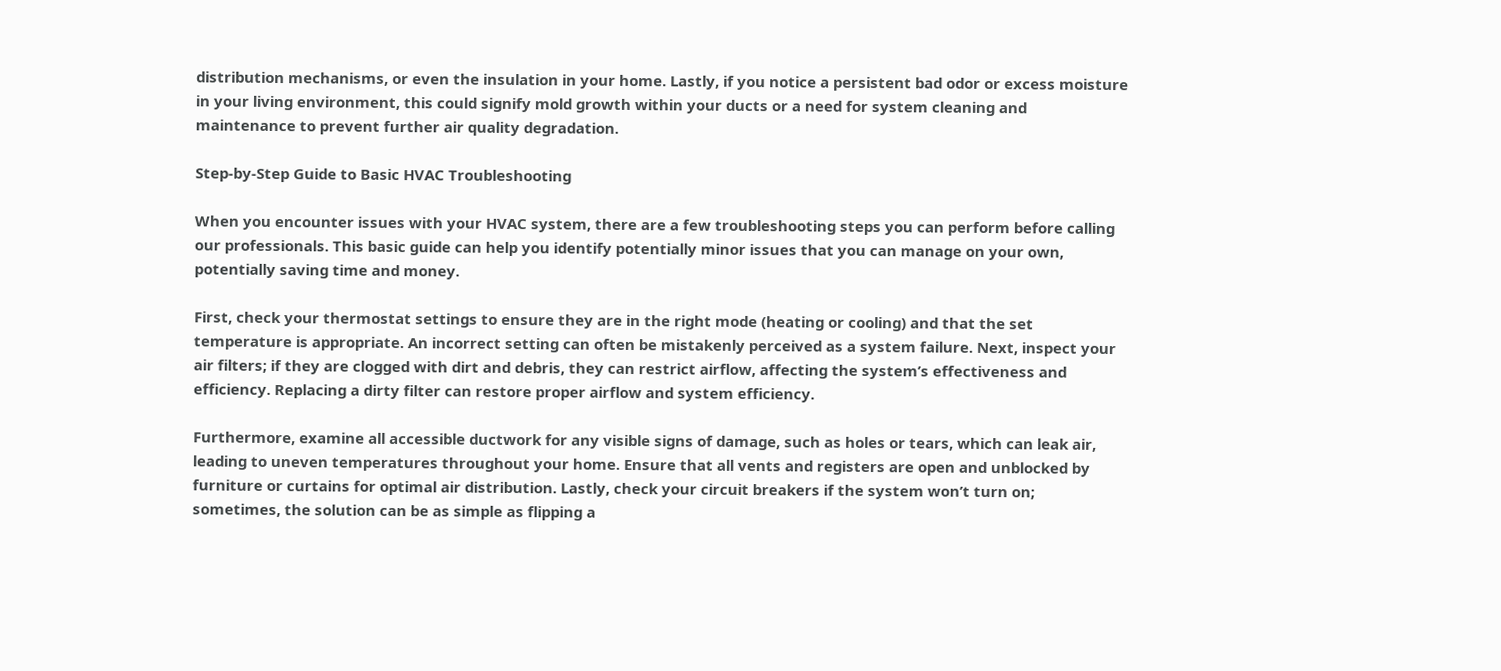distribution mechanisms, or even the insulation in your home. Lastly, if you notice a persistent bad odor or excess moisture in your living environment, this could signify mold growth within your ducts or a need for system cleaning and maintenance to prevent further air quality degradation.

Step-by-Step Guide to Basic HVAC Troubleshooting

When you encounter issues with your HVAC system, there are a few troubleshooting steps you can perform before calling our professionals. This basic guide can help you identify potentially minor issues that you can manage on your own, potentially saving time and money.

First, check your thermostat settings to ensure they are in the right mode (heating or cooling) and that the set temperature is appropriate. An incorrect setting can often be mistakenly perceived as a system failure. Next, inspect your air filters; if they are clogged with dirt and debris, they can restrict airflow, affecting the system’s effectiveness and efficiency. Replacing a dirty filter can restore proper airflow and system efficiency.

Furthermore, examine all accessible ductwork for any visible signs of damage, such as holes or tears, which can leak air, leading to uneven temperatures throughout your home. Ensure that all vents and registers are open and unblocked by furniture or curtains for optimal air distribution. Lastly, check your circuit breakers if the system won’t turn on; sometimes, the solution can be as simple as flipping a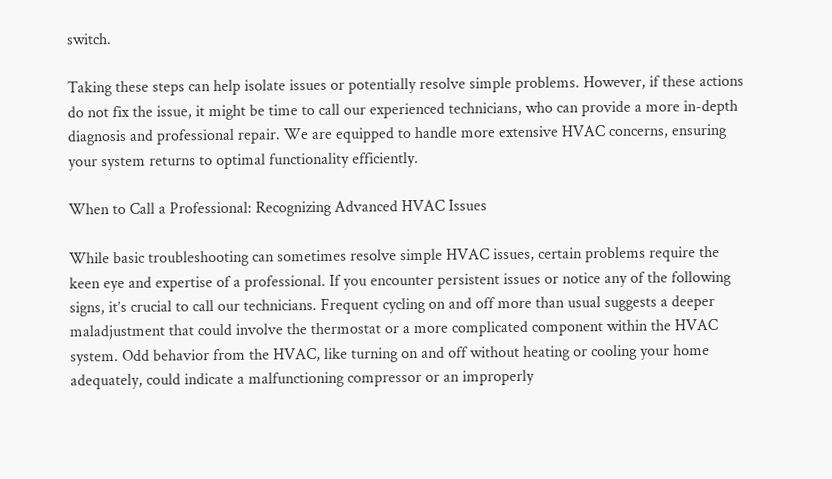switch.

Taking these steps can help isolate issues or potentially resolve simple problems. However, if these actions do not fix the issue, it might be time to call our experienced technicians, who can provide a more in-depth diagnosis and professional repair. We are equipped to handle more extensive HVAC concerns, ensuring your system returns to optimal functionality efficiently.

When to Call a Professional: Recognizing Advanced HVAC Issues

While basic troubleshooting can sometimes resolve simple HVAC issues, certain problems require the keen eye and expertise of a professional. If you encounter persistent issues or notice any of the following signs, it’s crucial to call our technicians. Frequent cycling on and off more than usual suggests a deeper maladjustment that could involve the thermostat or a more complicated component within the HVAC system. Odd behavior from the HVAC, like turning on and off without heating or cooling your home adequately, could indicate a malfunctioning compressor or an improperly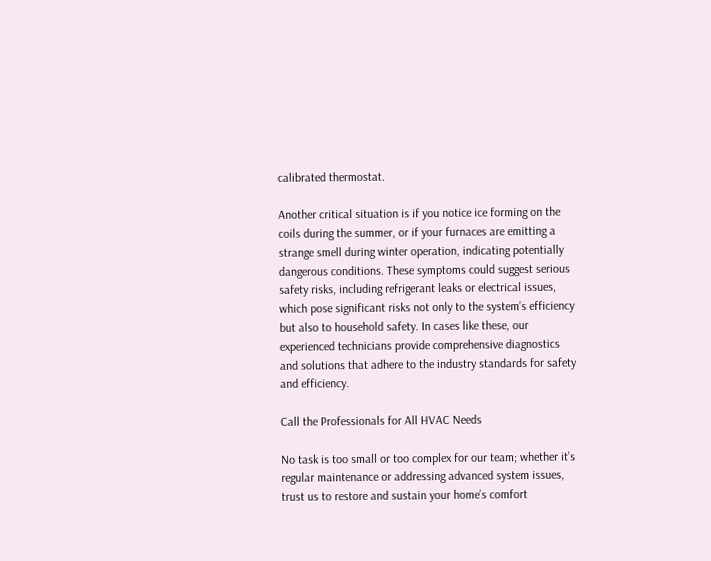calibrated thermostat.

Another critical situation is if you notice ice forming on the coils during the summer, or if your furnaces are emitting a strange smell during winter operation, indicating potentially dangerous conditions. These symptoms could suggest serious safety risks, including refrigerant leaks or electrical issues, which pose significant risks not only to the system’s efficiency but also to household safety. In cases like these, our experienced technicians provide comprehensive diagnostics and solutions that adhere to the industry standards for safety and efficiency.

Call the Professionals for All HVAC Needs

No task is too small or too complex for our team; whether it’s regular maintenance or addressing advanced system issues, trust us to restore and sustain your home’s comfort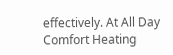effectively. At All Day Comfort Heating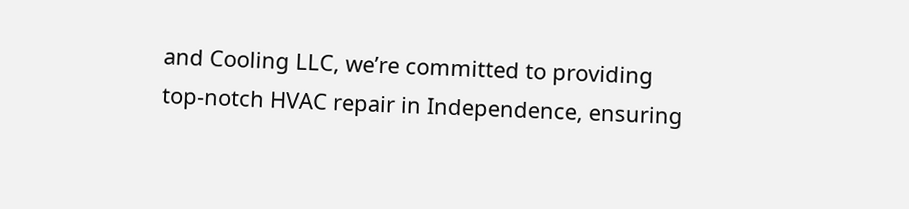and Cooling LLC, we’re committed to providing top-notch HVAC repair in Independence, ensuring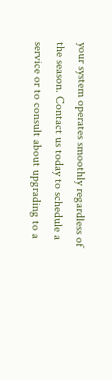your system operates smoothly regardless of the season. Contact us today to schedule a service or to consult about upgrading to a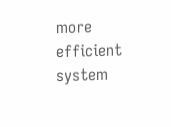more efficient system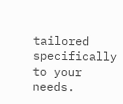tailored specifically to your needs.